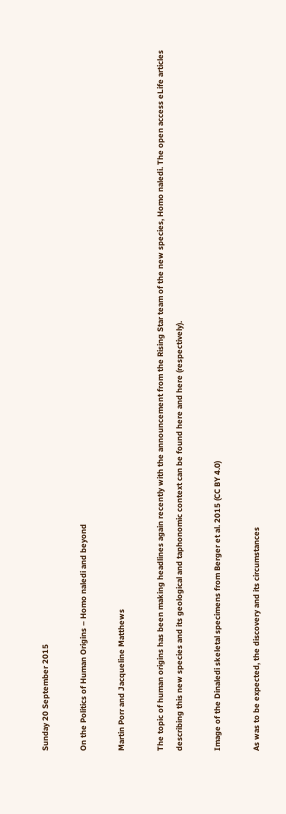Sunday 20 September 2015

On the Politics of Human Origins – Homo naledi and beyond

Martin Porr and Jacqueline Matthews

The topic of human origins has been making headlines again recently with the announcement from the Rising Star team of the new species, Homo naledi. The open access eLife articles describing this new species and its geological and taphonomic context can be found here and here (respectively).

Image of the Dinaledi skeletal specimens from Berger et al. 2015 (CC BY 4.0)

As was to be expected, the discovery and its circumstances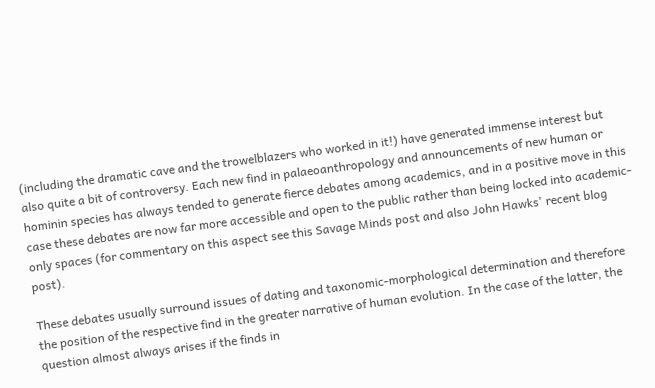(including the dramatic cave and the trowelblazers who worked in it!) have generated immense interest but also quite a bit of controversy. Each new find in palaeoanthropology and announcements of new human or hominin species has always tended to generate fierce debates among academics, and in a positive move in this case these debates are now far more accessible and open to the public rather than being locked into academic-only spaces (for commentary on this aspect see this Savage Minds post and also John Hawks' recent blog post).

These debates usually surround issues of dating and taxonomic-morphological determination and therefore the position of the respective find in the greater narrative of human evolution. In the case of the latter, the question almost always arises if the finds in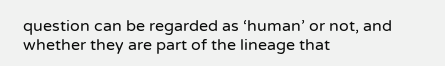question can be regarded as ‘human’ or not, and whether they are part of the lineage that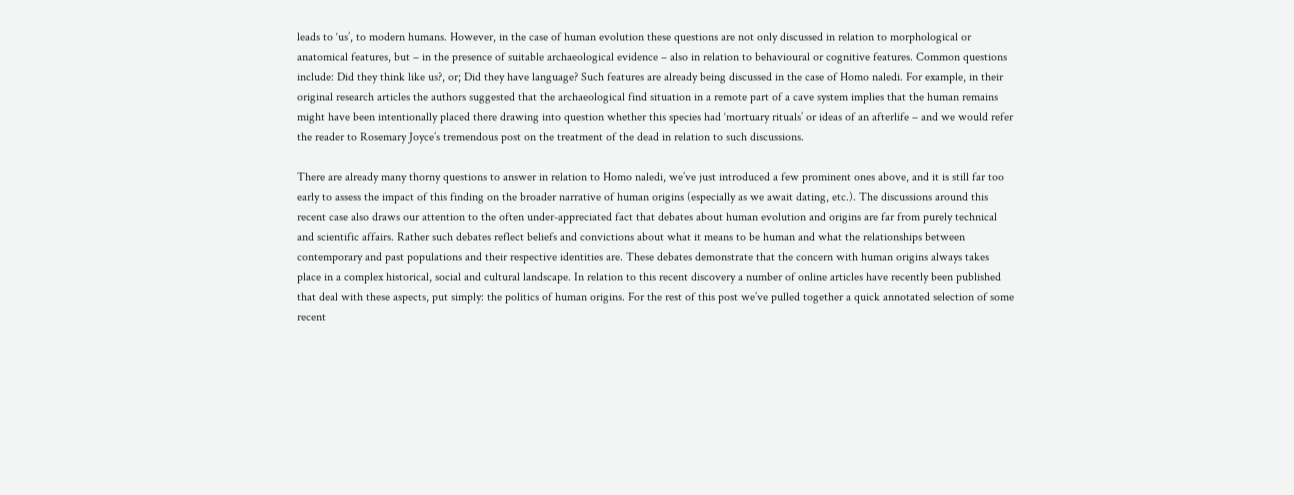leads to ‘us’, to modern humans. However, in the case of human evolution these questions are not only discussed in relation to morphological or anatomical features, but – in the presence of suitable archaeological evidence – also in relation to behavioural or cognitive features. Common questions include: Did they think like us?, or; Did they have language? Such features are already being discussed in the case of Homo naledi. For example, in their original research articles the authors suggested that the archaeological find situation in a remote part of a cave system implies that the human remains might have been intentionally placed there drawing into question whether this species had ‘mortuary rituals’ or ideas of an afterlife – and we would refer the reader to Rosemary Joyce’s tremendous post on the treatment of the dead in relation to such discussions.

There are already many thorny questions to answer in relation to Homo naledi, we’ve just introduced a few prominent ones above, and it is still far too early to assess the impact of this finding on the broader narrative of human origins (especially as we await dating, etc.). The discussions around this recent case also draws our attention to the often under-appreciated fact that debates about human evolution and origins are far from purely technical and scientific affairs. Rather such debates reflect beliefs and convictions about what it means to be human and what the relationships between contemporary and past populations and their respective identities are. These debates demonstrate that the concern with human origins always takes place in a complex historical, social and cultural landscape. In relation to this recent discovery a number of online articles have recently been published that deal with these aspects, put simply: the politics of human origins. For the rest of this post we’ve pulled together a quick annotated selection of some recent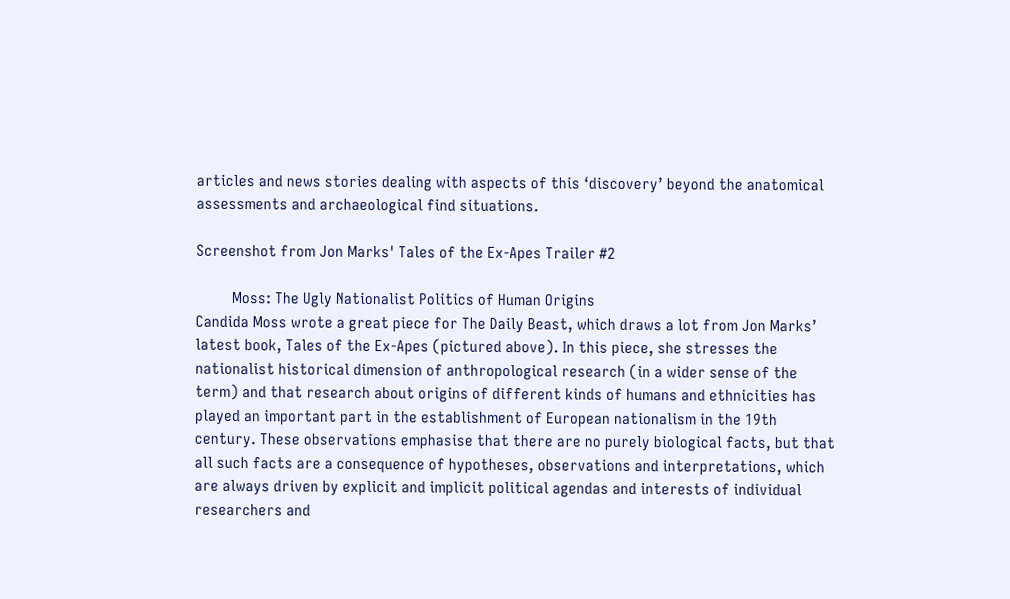articles and news stories dealing with aspects of this ‘discovery’ beyond the anatomical assessments and archaeological find situations.

Screenshot from Jon Marks' Tales of the Ex-Apes Trailer #2

         Moss: The Ugly Nationalist Politics of Human Origins
Candida Moss wrote a great piece for The Daily Beast, which draws a lot from Jon Marks’ latest book, Tales of the Ex-Apes (pictured above). In this piece, she stresses the nationalist historical dimension of anthropological research (in a wider sense of the term) and that research about origins of different kinds of humans and ethnicities has played an important part in the establishment of European nationalism in the 19th century. These observations emphasise that there are no purely biological facts, but that all such facts are a consequence of hypotheses, observations and interpretations, which are always driven by explicit and implicit political agendas and interests of individual researchers and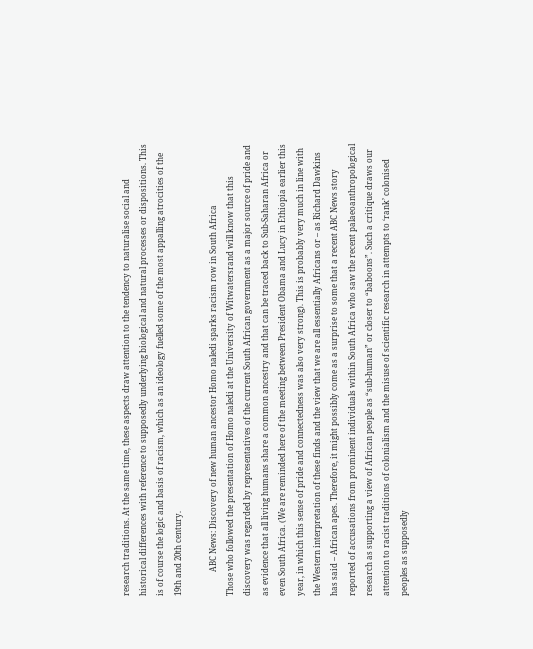research traditions. At the same time, these aspects draw attention to the tendency to naturalise social and historical differences with reference to supposedly underlying biological and natural processes or dispositions. This is of course the logic and basis of racism, which as an ideology fuelled some of the most appalling atrocities of the 19th and 20th century.

            ABC News: Discovery of new human ancestor Homo naledi sparks racism row in South Africa
Those who followed the presentation of Homo naledi at the University of Witwatersrand will know that this discovery was regarded by representatives of the current South African government as a major source of pride and as evidence that all living humans share a common ancestry and that can be traced back to Sub-Saharan Africa or even South Africa. (We are reminded here of the meeting between President Obama and Lucy in Ethiopia earlier this year, in which this sense of pride and connectedness was also very strong). This is probably very much in line with the Western interpretation of these finds and the view that we are all essentially Africans or – as Richard Dawkins has said – African apes. Therefore, it might possibly come as a surprise to some that a recent ABC News story reported of accusations from prominent individuals within South Africa who saw the recent palaeoanthropological research as supporting a view of African people as “sub-human” or closer to “baboons”. Such a critique draws our attention to racist traditions of colonialism and the misuse of scientific research in attempts to ‘rank’ colonised peoples as supposedly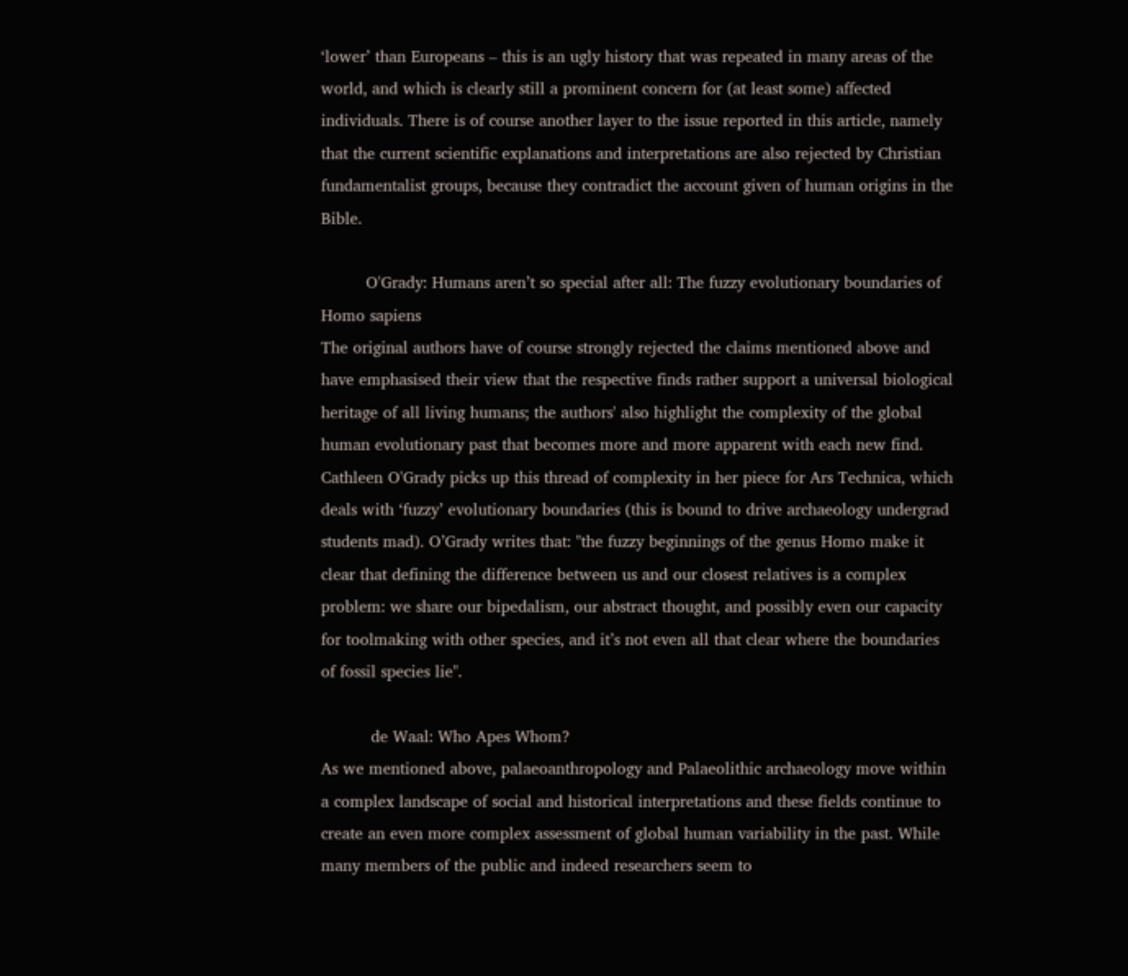‘lower’ than Europeans – this is an ugly history that was repeated in many areas of the world, and which is clearly still a prominent concern for (at least some) affected individuals. There is of course another layer to the issue reported in this article, namely that the current scientific explanations and interpretations are also rejected by Christian fundamentalist groups, because they contradict the account given of human origins in the Bible.

         O'Grady: Humans aren’t so special after all: The fuzzy evolutionary boundaries of Homo sapiens
The original authors have of course strongly rejected the claims mentioned above and have emphasised their view that the respective finds rather support a universal biological heritage of all living humans; the authors' also highlight the complexity of the global human evolutionary past that becomes more and more apparent with each new find. Cathleen O'Grady picks up this thread of complexity in her piece for Ars Technica, which deals with ‘fuzzy’ evolutionary boundaries (this is bound to drive archaeology undergrad students mad). O’Grady writes that: "the fuzzy beginnings of the genus Homo make it clear that defining the difference between us and our closest relatives is a complex problem: we share our bipedalism, our abstract thought, and possibly even our capacity for toolmaking with other species, and it’s not even all that clear where the boundaries of fossil species lie".

          de Waal: Who Apes Whom?
As we mentioned above, palaeoanthropology and Palaeolithic archaeology move within a complex landscape of social and historical interpretations and these fields continue to create an even more complex assessment of global human variability in the past. While many members of the public and indeed researchers seem to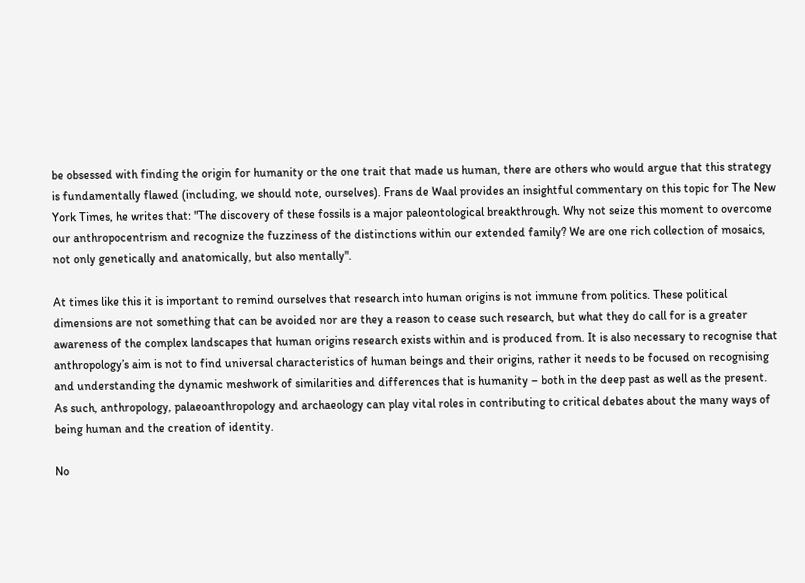be obsessed with finding the origin for humanity or the one trait that made us human, there are others who would argue that this strategy is fundamentally flawed (including, we should note, ourselves). Frans de Waal provides an insightful commentary on this topic for The New York Times, he writes that: "The discovery of these fossils is a major paleontological breakthrough. Why not seize this moment to overcome our anthropocentrism and recognize the fuzziness of the distinctions within our extended family? We are one rich collection of mosaics, not only genetically and anatomically, but also mentally".

At times like this it is important to remind ourselves that research into human origins is not immune from politics. These political dimensions are not something that can be avoided nor are they a reason to cease such research, but what they do call for is a greater awareness of the complex landscapes that human origins research exists within and is produced from. It is also necessary to recognise that anthropology’s aim is not to find universal characteristics of human beings and their origins, rather it needs to be focused on recognising and understanding the dynamic meshwork of similarities and differences that is humanity – both in the deep past as well as the present. As such, anthropology, palaeoanthropology and archaeology can play vital roles in contributing to critical debates about the many ways of being human and the creation of identity.

No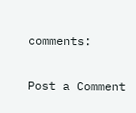comments:

Post a Comment